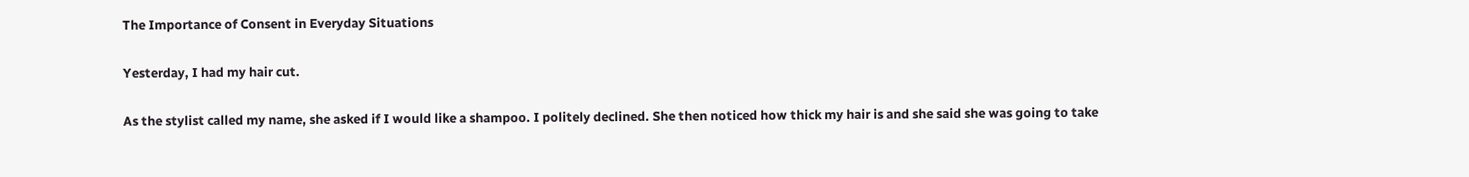The Importance of Consent in Everyday Situations

Yesterday, I had my hair cut.

As the stylist called my name, she asked if I would like a shampoo. I politely declined. She then noticed how thick my hair is and she said she was going to take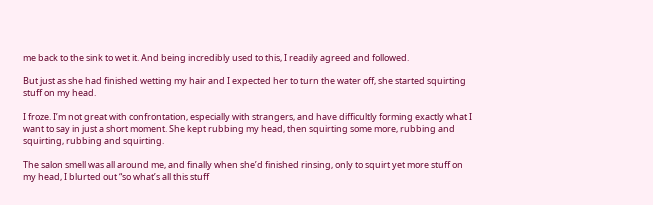me back to the sink to wet it. And being incredibly used to this, I readily agreed and followed.

But just as she had finished wetting my hair and I expected her to turn the water off, she started squirting stuff on my head.

I froze. I’m not great with confrontation, especially with strangers, and have difficultly forming exactly what I want to say in just a short moment. She kept rubbing my head, then squirting some more, rubbing and squirting, rubbing and squirting.

The salon smell was all around me, and finally when she’d finished rinsing, only to squirt yet more stuff on my head, I blurted out “so what’s all this stuff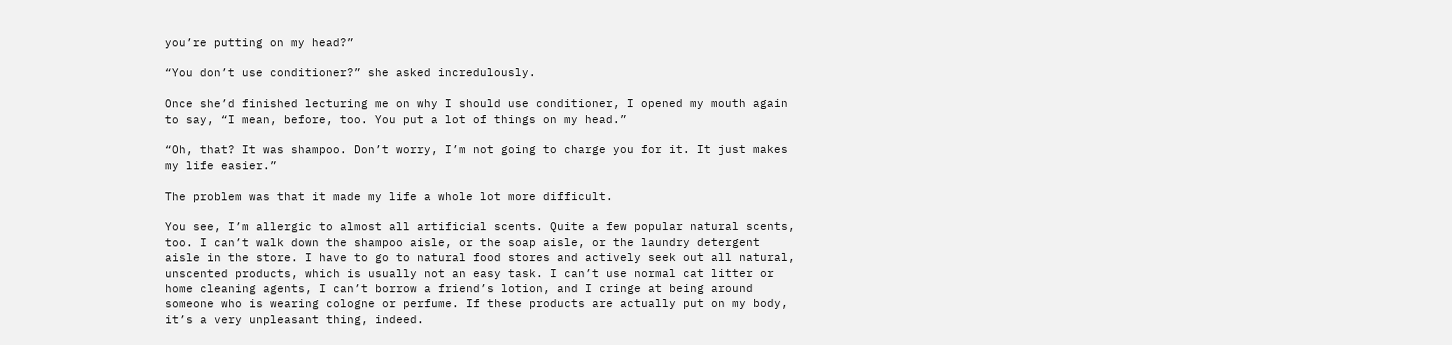you’re putting on my head?”

“You don’t use conditioner?” she asked incredulously.

Once she’d finished lecturing me on why I should use conditioner, I opened my mouth again to say, “I mean, before, too. You put a lot of things on my head.”

“Oh, that? It was shampoo. Don’t worry, I’m not going to charge you for it. It just makes my life easier.”

The problem was that it made my life a whole lot more difficult.

You see, I’m allergic to almost all artificial scents. Quite a few popular natural scents, too. I can’t walk down the shampoo aisle, or the soap aisle, or the laundry detergent aisle in the store. I have to go to natural food stores and actively seek out all natural, unscented products, which is usually not an easy task. I can’t use normal cat litter or home cleaning agents, I can’t borrow a friend’s lotion, and I cringe at being around someone who is wearing cologne or perfume. If these products are actually put on my body, it’s a very unpleasant thing, indeed.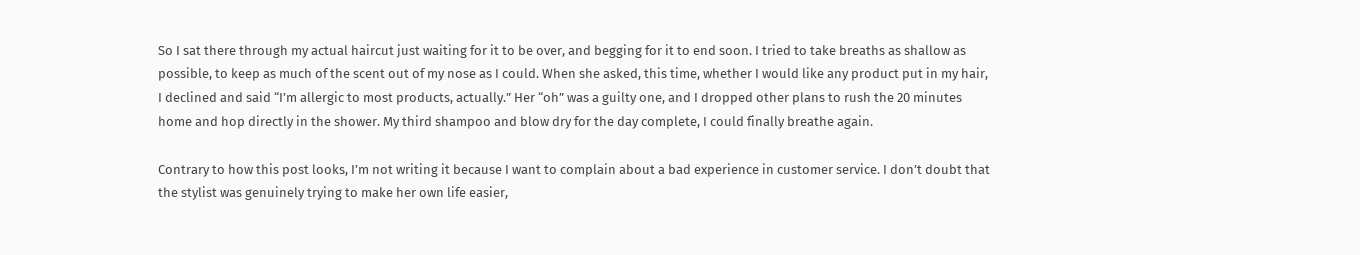So I sat there through my actual haircut just waiting for it to be over, and begging for it to end soon. I tried to take breaths as shallow as possible, to keep as much of the scent out of my nose as I could. When she asked, this time, whether I would like any product put in my hair, I declined and said “I’m allergic to most products, actually.” Her “oh” was a guilty one, and I dropped other plans to rush the 20 minutes home and hop directly in the shower. My third shampoo and blow dry for the day complete, I could finally breathe again.

Contrary to how this post looks, I’m not writing it because I want to complain about a bad experience in customer service. I don’t doubt that the stylist was genuinely trying to make her own life easier,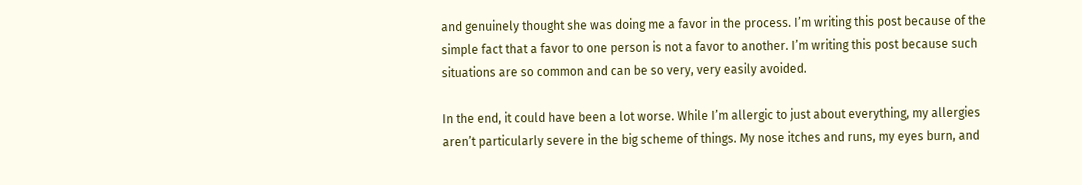and genuinely thought she was doing me a favor in the process. I’m writing this post because of the simple fact that a favor to one person is not a favor to another. I’m writing this post because such situations are so common and can be so very, very easily avoided.

In the end, it could have been a lot worse. While I’m allergic to just about everything, my allergies aren’t particularly severe in the big scheme of things. My nose itches and runs, my eyes burn, and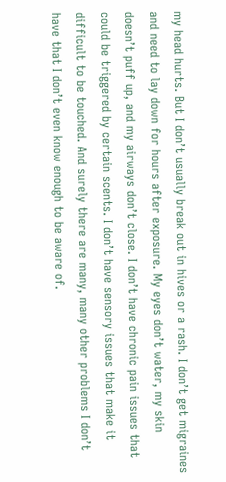my head hurts. But I don’t usually break out in hives or a rash. I don’t get migraines and need to lay down for hours after exposure. My eyes don’t water, my skin doesn’t puff up, and my airways don’t close. I don’t have chronic pain issues that could be triggered by certain scents. I don’t have sensory issues that make it difficult to be touched. And surely there are many, many other problems I don’t have that I don’t even know enough to be aware of.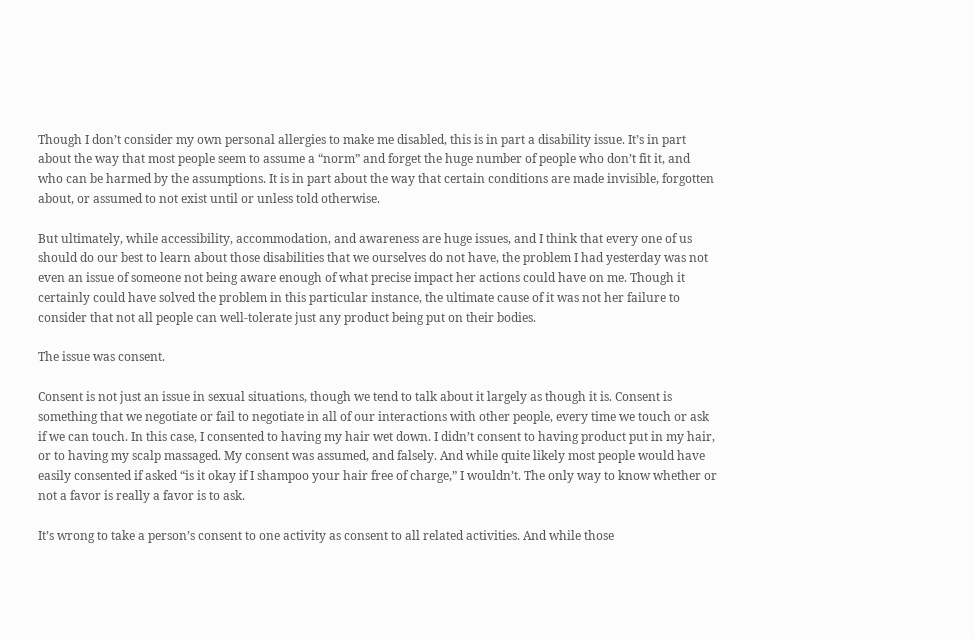Though I don’t consider my own personal allergies to make me disabled, this is in part a disability issue. It’s in part about the way that most people seem to assume a “norm” and forget the huge number of people who don’t fit it, and who can be harmed by the assumptions. It is in part about the way that certain conditions are made invisible, forgotten about, or assumed to not exist until or unless told otherwise.

But ultimately, while accessibility, accommodation, and awareness are huge issues, and I think that every one of us should do our best to learn about those disabilities that we ourselves do not have, the problem I had yesterday was not even an issue of someone not being aware enough of what precise impact her actions could have on me. Though it certainly could have solved the problem in this particular instance, the ultimate cause of it was not her failure to consider that not all people can well-tolerate just any product being put on their bodies.

The issue was consent.

Consent is not just an issue in sexual situations, though we tend to talk about it largely as though it is. Consent is something that we negotiate or fail to negotiate in all of our interactions with other people, every time we touch or ask if we can touch. In this case, I consented to having my hair wet down. I didn’t consent to having product put in my hair, or to having my scalp massaged. My consent was assumed, and falsely. And while quite likely most people would have easily consented if asked “is it okay if I shampoo your hair free of charge,” I wouldn’t. The only way to know whether or not a favor is really a favor is to ask.

It’s wrong to take a person’s consent to one activity as consent to all related activities. And while those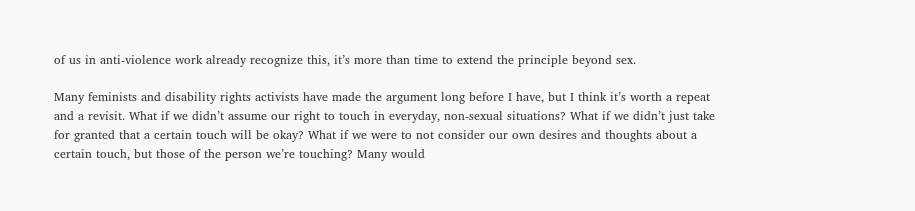of us in anti-violence work already recognize this, it’s more than time to extend the principle beyond sex.

Many feminists and disability rights activists have made the argument long before I have, but I think it’s worth a repeat and a revisit. What if we didn’t assume our right to touch in everyday, non-sexual situations? What if we didn’t just take for granted that a certain touch will be okay? What if we were to not consider our own desires and thoughts about a certain touch, but those of the person we’re touching? Many would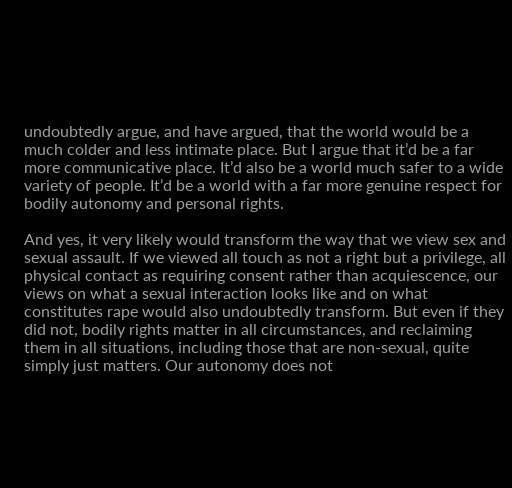undoubtedly argue, and have argued, that the world would be a much colder and less intimate place. But I argue that it’d be a far more communicative place. It’d also be a world much safer to a wide variety of people. It’d be a world with a far more genuine respect for bodily autonomy and personal rights.

And yes, it very likely would transform the way that we view sex and sexual assault. If we viewed all touch as not a right but a privilege, all physical contact as requiring consent rather than acquiescence, our views on what a sexual interaction looks like and on what constitutes rape would also undoubtedly transform. But even if they did not, bodily rights matter in all circumstances, and reclaiming them in all situations, including those that are non-sexual, quite simply just matters. Our autonomy does not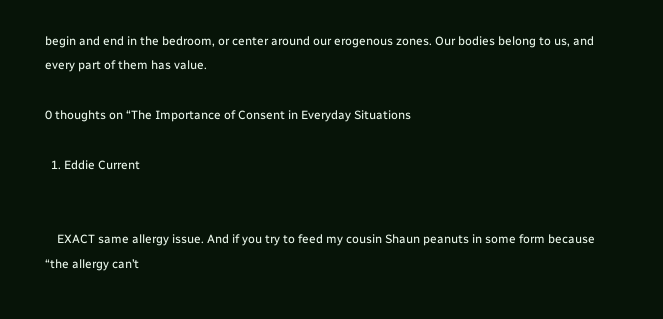begin and end in the bedroom, or center around our erogenous zones. Our bodies belong to us, and every part of them has value.

0 thoughts on “The Importance of Consent in Everyday Situations

  1. Eddie Current


    EXACT same allergy issue. And if you try to feed my cousin Shaun peanuts in some form because “the allergy can’t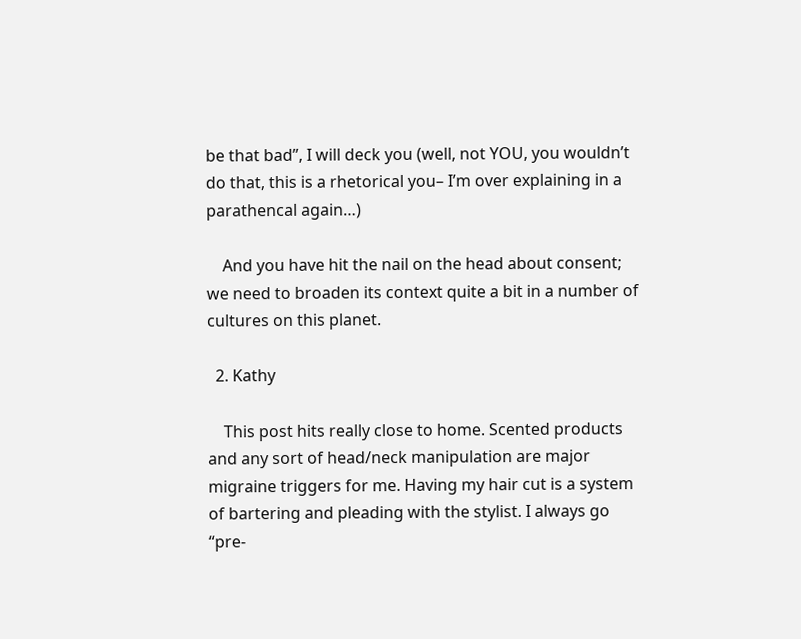be that bad”, I will deck you (well, not YOU, you wouldn’t do that, this is a rhetorical you– I’m over explaining in a parathencal again…)

    And you have hit the nail on the head about consent; we need to broaden its context quite a bit in a number of cultures on this planet.

  2. Kathy

    This post hits really close to home. Scented products and any sort of head/neck manipulation are major migraine triggers for me. Having my hair cut is a system of bartering and pleading with the stylist. I always go “pre-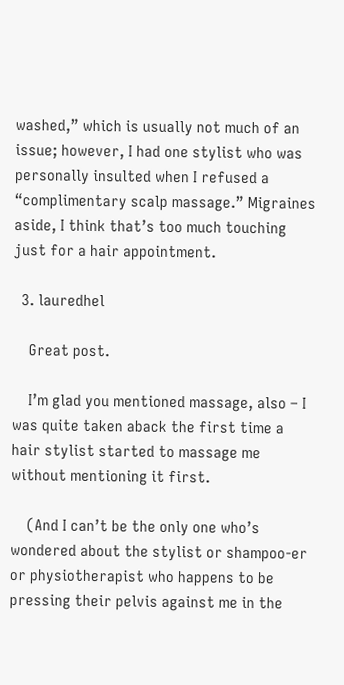washed,” which is usually not much of an issue; however, I had one stylist who was personally insulted when I refused a “complimentary scalp massage.” Migraines aside, I think that’s too much touching just for a hair appointment.

  3. lauredhel

    Great post.

    I’m glad you mentioned massage, also – I was quite taken aback the first time a hair stylist started to massage me without mentioning it first.

    (And I can’t be the only one who’s wondered about the stylist or shampoo-er or physiotherapist who happens to be pressing their pelvis against me in the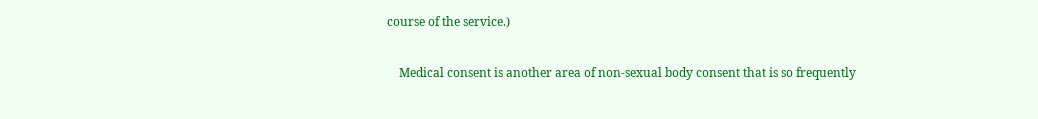course of the service.)

    Medical consent is another area of non-sexual body consent that is so frequently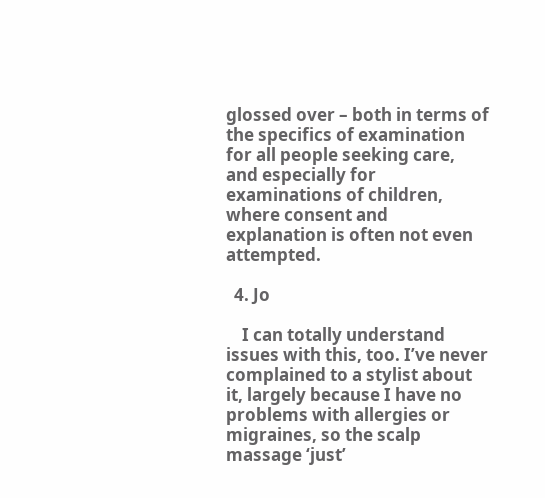glossed over – both in terms of the specifics of examination for all people seeking care, and especially for examinations of children, where consent and explanation is often not even attempted.

  4. Jo

    I can totally understand issues with this, too. I’ve never complained to a stylist about it, largely because I have no problems with allergies or migraines, so the scalp massage ‘just’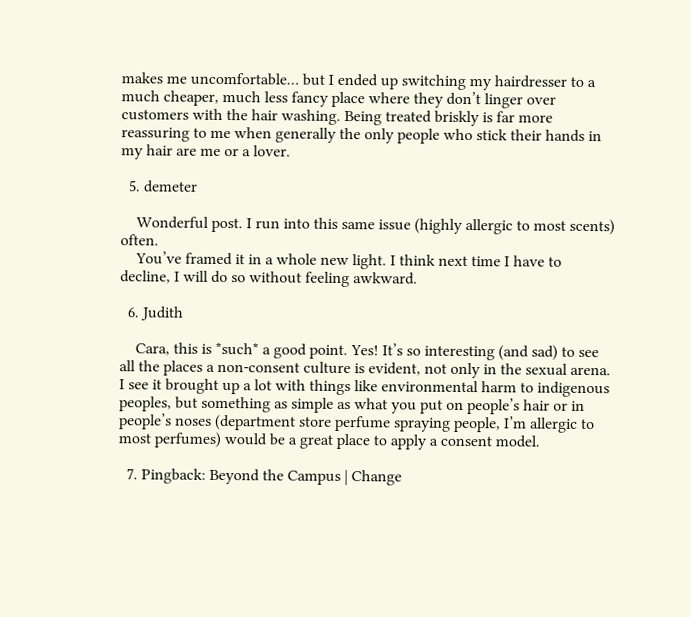makes me uncomfortable… but I ended up switching my hairdresser to a much cheaper, much less fancy place where they don’t linger over customers with the hair washing. Being treated briskly is far more reassuring to me when generally the only people who stick their hands in my hair are me or a lover.

  5. demeter

    Wonderful post. I run into this same issue (highly allergic to most scents) often.
    You’ve framed it in a whole new light. I think next time I have to decline, I will do so without feeling awkward.

  6. Judith

    Cara, this is *such* a good point. Yes! It’s so interesting (and sad) to see all the places a non-consent culture is evident, not only in the sexual arena. I see it brought up a lot with things like environmental harm to indigenous peoples, but something as simple as what you put on people’s hair or in people’s noses (department store perfume spraying people, I’m allergic to most perfumes) would be a great place to apply a consent model.

  7. Pingback: Beyond the Campus | Change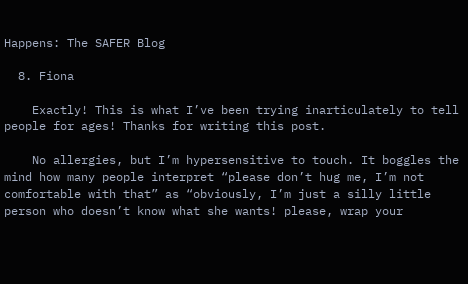Happens: The SAFER Blog

  8. Fiona

    Exactly! This is what I’ve been trying inarticulately to tell people for ages! Thanks for writing this post.

    No allergies, but I’m hypersensitive to touch. It boggles the mind how many people interpret “please don’t hug me, I’m not comfortable with that” as “obviously, I’m just a silly little person who doesn’t know what she wants! please, wrap your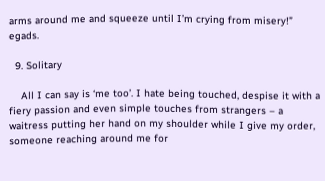arms around me and squeeze until I’m crying from misery!” egads.

  9. Solitary

    All I can say is ‘me too’. I hate being touched, despise it with a fiery passion and even simple touches from strangers – a waitress putting her hand on my shoulder while I give my order, someone reaching around me for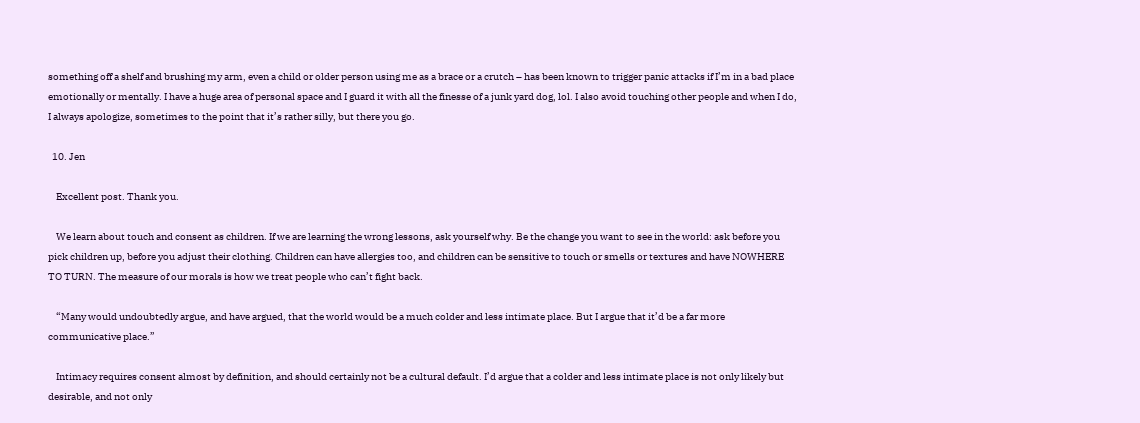something off a shelf and brushing my arm, even a child or older person using me as a brace or a crutch – has been known to trigger panic attacks if I’m in a bad place emotionally or mentally. I have a huge area of personal space and I guard it with all the finesse of a junk yard dog, lol. I also avoid touching other people and when I do, I always apologize, sometimes to the point that it’s rather silly, but there you go.

  10. Jen

    Excellent post. Thank you.

    We learn about touch and consent as children. If we are learning the wrong lessons, ask yourself why. Be the change you want to see in the world: ask before you pick children up, before you adjust their clothing. Children can have allergies too, and children can be sensitive to touch or smells or textures and have NOWHERE TO TURN. The measure of our morals is how we treat people who can’t fight back.

    “Many would undoubtedly argue, and have argued, that the world would be a much colder and less intimate place. But I argue that it’d be a far more communicative place.”

    Intimacy requires consent almost by definition, and should certainly not be a cultural default. I’d argue that a colder and less intimate place is not only likely but desirable, and not only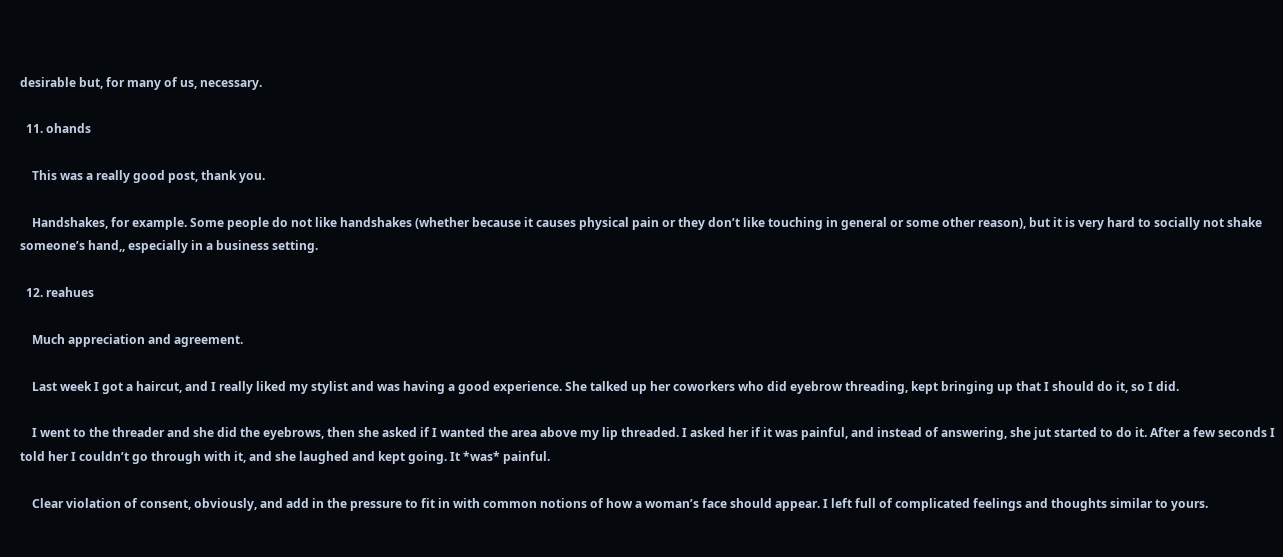desirable but, for many of us, necessary.

  11. ohands

    This was a really good post, thank you.

    Handshakes, for example. Some people do not like handshakes (whether because it causes physical pain or they don’t like touching in general or some other reason), but it is very hard to socially not shake someone’s hand,, especially in a business setting.

  12. reahues

    Much appreciation and agreement.

    Last week I got a haircut, and I really liked my stylist and was having a good experience. She talked up her coworkers who did eyebrow threading, kept bringing up that I should do it, so I did.

    I went to the threader and she did the eyebrows, then she asked if I wanted the area above my lip threaded. I asked her if it was painful, and instead of answering, she jut started to do it. After a few seconds I told her I couldn’t go through with it, and she laughed and kept going. It *was* painful.

    Clear violation of consent, obviously, and add in the pressure to fit in with common notions of how a woman’s face should appear. I left full of complicated feelings and thoughts similar to yours.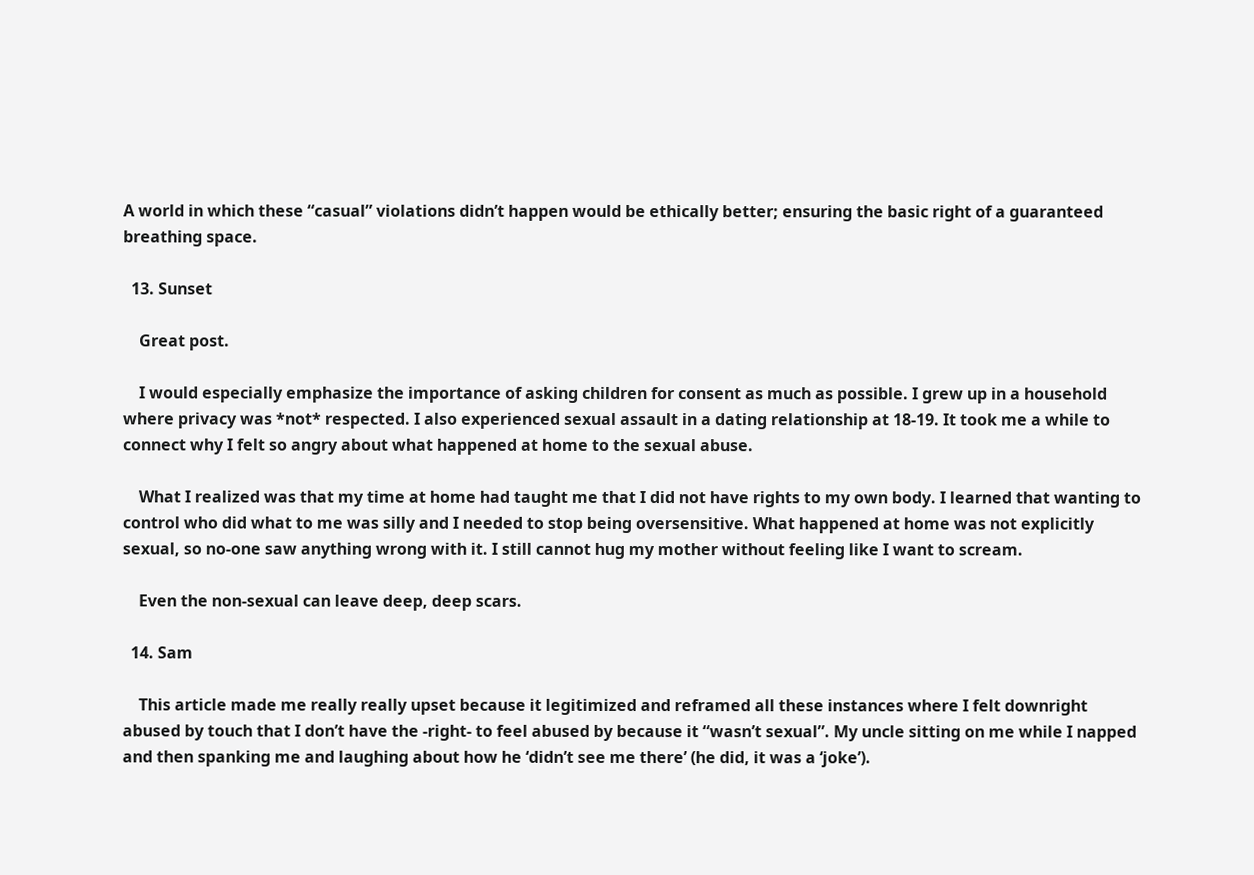A world in which these “casual” violations didn’t happen would be ethically better; ensuring the basic right of a guaranteed breathing space.

  13. Sunset

    Great post.

    I would especially emphasize the importance of asking children for consent as much as possible. I grew up in a household where privacy was *not* respected. I also experienced sexual assault in a dating relationship at 18-19. It took me a while to connect why I felt so angry about what happened at home to the sexual abuse.

    What I realized was that my time at home had taught me that I did not have rights to my own body. I learned that wanting to control who did what to me was silly and I needed to stop being oversensitive. What happened at home was not explicitly sexual, so no-one saw anything wrong with it. I still cannot hug my mother without feeling like I want to scream.

    Even the non-sexual can leave deep, deep scars.

  14. Sam

    This article made me really really upset because it legitimized and reframed all these instances where I felt downright abused by touch that I don’t have the -right- to feel abused by because it “wasn’t sexual”. My uncle sitting on me while I napped and then spanking me and laughing about how he ‘didn’t see me there’ (he did, it was a ‘joke’).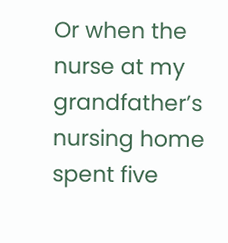Or when the nurse at my grandfather’s nursing home spent five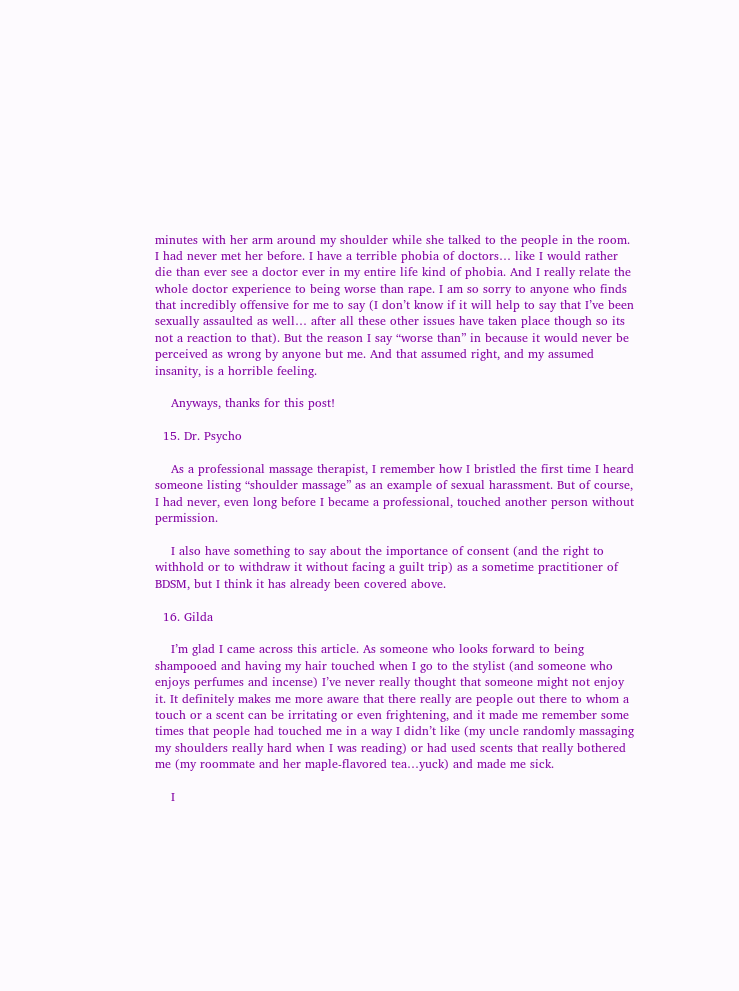minutes with her arm around my shoulder while she talked to the people in the room. I had never met her before. I have a terrible phobia of doctors… like I would rather die than ever see a doctor ever in my entire life kind of phobia. And I really relate the whole doctor experience to being worse than rape. I am so sorry to anyone who finds that incredibly offensive for me to say (I don’t know if it will help to say that I’ve been sexually assaulted as well… after all these other issues have taken place though so its not a reaction to that). But the reason I say “worse than” in because it would never be perceived as wrong by anyone but me. And that assumed right, and my assumed insanity, is a horrible feeling.

    Anyways, thanks for this post!

  15. Dr. Psycho

    As a professional massage therapist, I remember how I bristled the first time I heard someone listing “shoulder massage” as an example of sexual harassment. But of course, I had never, even long before I became a professional, touched another person without permission.

    I also have something to say about the importance of consent (and the right to withhold or to withdraw it without facing a guilt trip) as a sometime practitioner of BDSM, but I think it has already been covered above.

  16. Gilda

    I’m glad I came across this article. As someone who looks forward to being shampooed and having my hair touched when I go to the stylist (and someone who enjoys perfumes and incense) I’ve never really thought that someone might not enjoy it. It definitely makes me more aware that there really are people out there to whom a touch or a scent can be irritating or even frightening, and it made me remember some times that people had touched me in a way I didn’t like (my uncle randomly massaging my shoulders really hard when I was reading) or had used scents that really bothered me (my roommate and her maple-flavored tea…yuck) and made me sick.

    I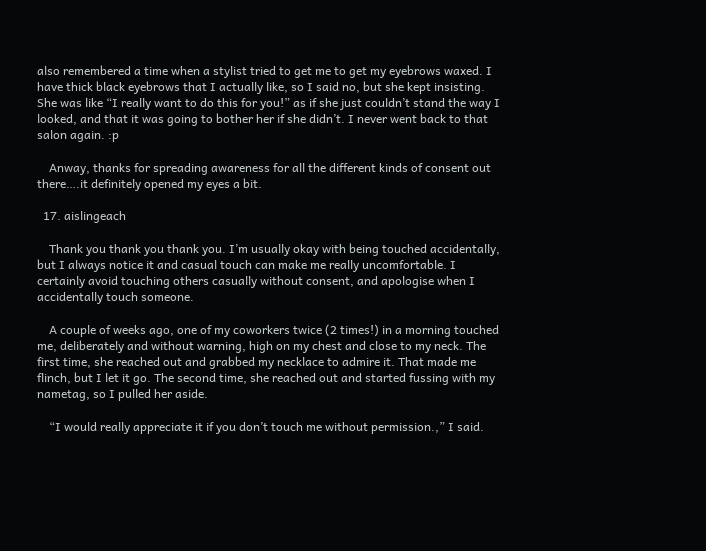also remembered a time when a stylist tried to get me to get my eyebrows waxed. I have thick black eyebrows that I actually like, so I said no, but she kept insisting. She was like “I really want to do this for you!” as if she just couldn’t stand the way I looked, and that it was going to bother her if she didn’t. I never went back to that salon again. :p

    Anway, thanks for spreading awareness for all the different kinds of consent out there….it definitely opened my eyes a bit.

  17. aislingeach

    Thank you thank you thank you. I’m usually okay with being touched accidentally, but I always notice it and casual touch can make me really uncomfortable. I certainly avoid touching others casually without consent, and apologise when I accidentally touch someone.

    A couple of weeks ago, one of my coworkers twice (2 times!) in a morning touched me, deliberately and without warning, high on my chest and close to my neck. The first time, she reached out and grabbed my necklace to admire it. That made me flinch, but I let it go. The second time, she reached out and started fussing with my nametag, so I pulled her aside.

    “I would really appreciate it if you don’t touch me without permission.,” I said.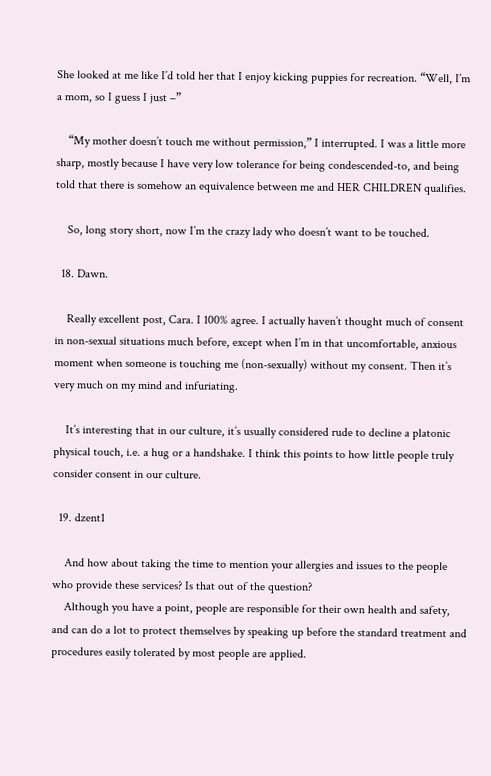She looked at me like I’d told her that I enjoy kicking puppies for recreation. “Well, I’m a mom, so I guess I just –”

    “My mother doesn’t touch me without permission,” I interrupted. I was a little more sharp, mostly because I have very low tolerance for being condescended-to, and being told that there is somehow an equivalence between me and HER CHILDREN qualifies.

    So, long story short, now I’m the crazy lady who doesn’t want to be touched.

  18. Dawn.

    Really excellent post, Cara. I 100% agree. I actually haven’t thought much of consent in non-sexual situations much before, except when I’m in that uncomfortable, anxious moment when someone is touching me (non-sexually) without my consent. Then it’s very much on my mind and infuriating.

    It’s interesting that in our culture, it’s usually considered rude to decline a platonic physical touch, i.e. a hug or a handshake. I think this points to how little people truly consider consent in our culture.

  19. dzent1

    And how about taking the time to mention your allergies and issues to the people who provide these services? Is that out of the question?
    Although you have a point, people are responsible for their own health and safety, and can do a lot to protect themselves by speaking up before the standard treatment and procedures easily tolerated by most people are applied.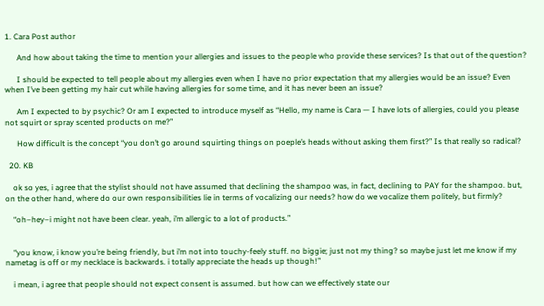1. Cara Post author

      And how about taking the time to mention your allergies and issues to the people who provide these services? Is that out of the question?

      I should be expected to tell people about my allergies even when I have no prior expectation that my allergies would be an issue? Even when I’ve been getting my hair cut while having allergies for some time, and it has never been an issue?

      Am I expected to by psychic? Or am I expected to introduce myself as “Hello, my name is Cara — I have lots of allergies, could you please not squirt or spray scented products on me?”

      How difficult is the concept “you don’t go around squirting things on poeple’s heads without asking them first?” Is that really so radical?

  20. KB

    ok so yes, i agree that the stylist should not have assumed that declining the shampoo was, in fact, declining to PAY for the shampoo. but, on the other hand, where do our own responsibilities lie in terms of vocalizing our needs? how do we vocalize them politely, but firmly?

    “oh–hey–i might not have been clear. yeah, i’m allergic to a lot of products.”


    “you know, i know you’re being friendly, but i’m not into touchy-feely stuff. no biggie; just not my thing? so maybe just let me know if my nametag is off or my necklace is backwards. i totally appreciate the heads up though!”

    i mean, i agree that people should not expect consent is assumed. but how can we effectively state our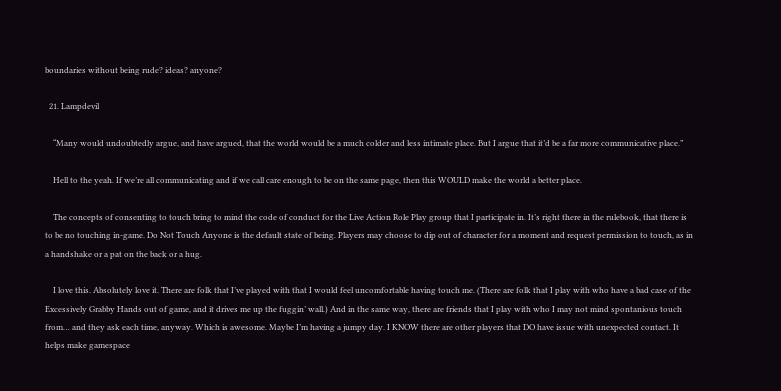boundaries without being rude? ideas? anyone?

  21. Lampdevil

    “Many would undoubtedly argue, and have argued, that the world would be a much colder and less intimate place. But I argue that it’d be a far more communicative place.”

    Hell to the yeah. If we’re all communicating and if we call care enough to be on the same page, then this WOULD make the world a better place.

    The concepts of consenting to touch bring to mind the code of conduct for the Live Action Role Play group that I participate in. It’s right there in the rulebook, that there is to be no touching in-game. Do Not Touch Anyone is the default state of being. Players may choose to dip out of character for a moment and request permission to touch, as in a handshake or a pat on the back or a hug.

    I love this. Absolutely love it. There are folk that I’ve played with that I would feel uncomfortable having touch me. (There are folk that I play with who have a bad case of the Excessively Grabby Hands out of game, and it drives me up the fuggin’ wall.) And in the same way, there are friends that I play with who I may not mind spontanious touch from… and they ask each time, anyway. Which is awesome. Maybe I’m having a jumpy day. I KNOW there are other players that DO have issue with unexpected contact. It helps make gamespace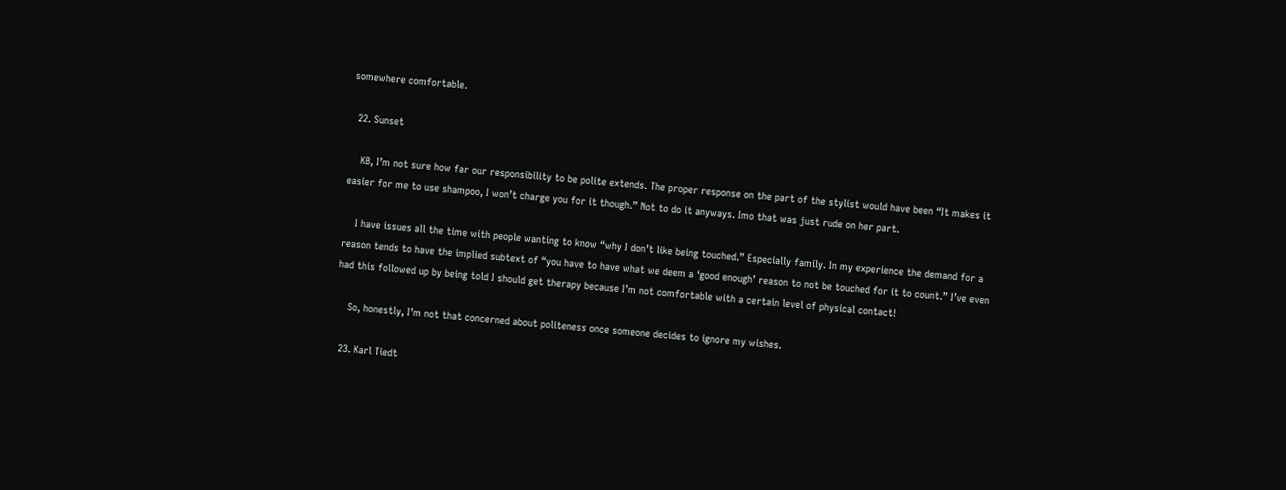somewhere comfortable.

  22. Sunset

    KB, I’m not sure how far our responsibility to be polite extends. The proper response on the part of the stylist would have been “It makes it easier for me to use shampoo, I won’t charge you for it though.” Not to do it anyways. Imo that was just rude on her part.

    I have issues all the time with people wanting to know “why I don’t like being touched.” Especially family. In my experience the demand for a reason tends to have the implied subtext of “you have to have what we deem a ‘good enough’ reason to not be touched for it to count.” I’ve even had this followed up by being told I should get therapy because I’m not comfortable with a certain level of physical contact!

    So, honestly, I’m not that concerned about politeness once someone decides to ignore my wishes.

  23. Karl Tiedt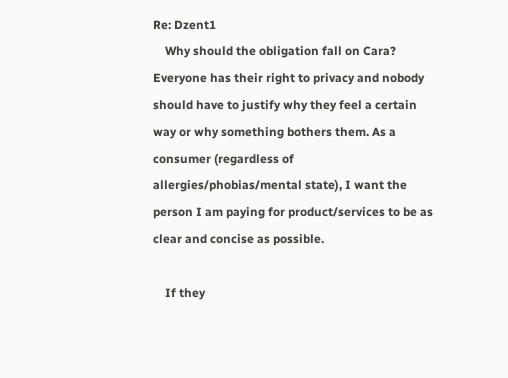Re: Dzent1
    Why should the obligation fall on Cara? Everyone has their right to privacy and nobody should have to justify why they feel a certain way or why something bothers them. As a consumer (regardless of allergies/phobias/mental state), I want the person I am paying for product/services to be as clear and concise as possible.

    If they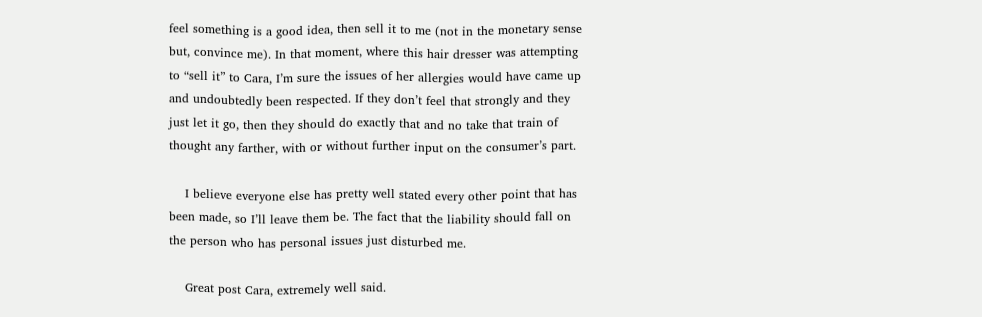feel something is a good idea, then sell it to me (not in the monetary sense but, convince me). In that moment, where this hair dresser was attempting to “sell it” to Cara, I’m sure the issues of her allergies would have came up and undoubtedly been respected. If they don’t feel that strongly and they just let it go, then they should do exactly that and no take that train of thought any farther, with or without further input on the consumer’s part.

    I believe everyone else has pretty well stated every other point that has been made, so I’ll leave them be. The fact that the liability should fall on the person who has personal issues just disturbed me.

    Great post Cara, extremely well said.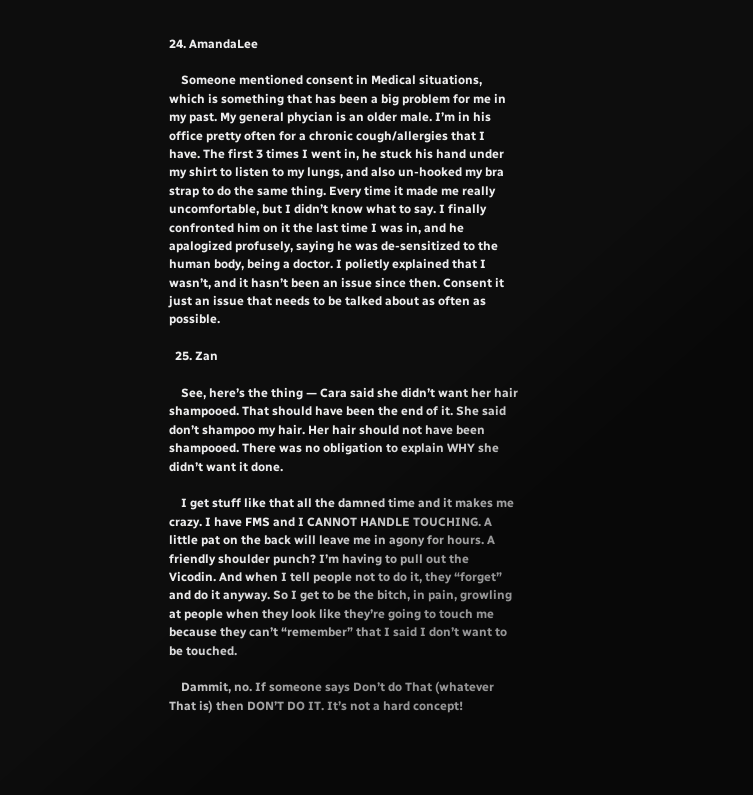24. AmandaLee

    Someone mentioned consent in Medical situations, which is something that has been a big problem for me in my past. My general phycian is an older male. I’m in his office pretty often for a chronic cough/allergies that I have. The first 3 times I went in, he stuck his hand under my shirt to listen to my lungs, and also un-hooked my bra strap to do the same thing. Every time it made me really uncomfortable, but I didn’t know what to say. I finally confronted him on it the last time I was in, and he apalogized profusely, saying he was de-sensitized to the human body, being a doctor. I polietly explained that I wasn’t, and it hasn’t been an issue since then. Consent it just an issue that needs to be talked about as often as possible.

  25. Zan

    See, here’s the thing — Cara said she didn’t want her hair shampooed. That should have been the end of it. She said don’t shampoo my hair. Her hair should not have been shampooed. There was no obligation to explain WHY she didn’t want it done.

    I get stuff like that all the damned time and it makes me crazy. I have FMS and I CANNOT HANDLE TOUCHING. A little pat on the back will leave me in agony for hours. A friendly shoulder punch? I’m having to pull out the Vicodin. And when I tell people not to do it, they “forget” and do it anyway. So I get to be the bitch, in pain, growling at people when they look like they’re going to touch me because they can’t “remember” that I said I don’t want to be touched.

    Dammit, no. If someone says Don’t do That (whatever That is) then DON’T DO IT. It’s not a hard concept!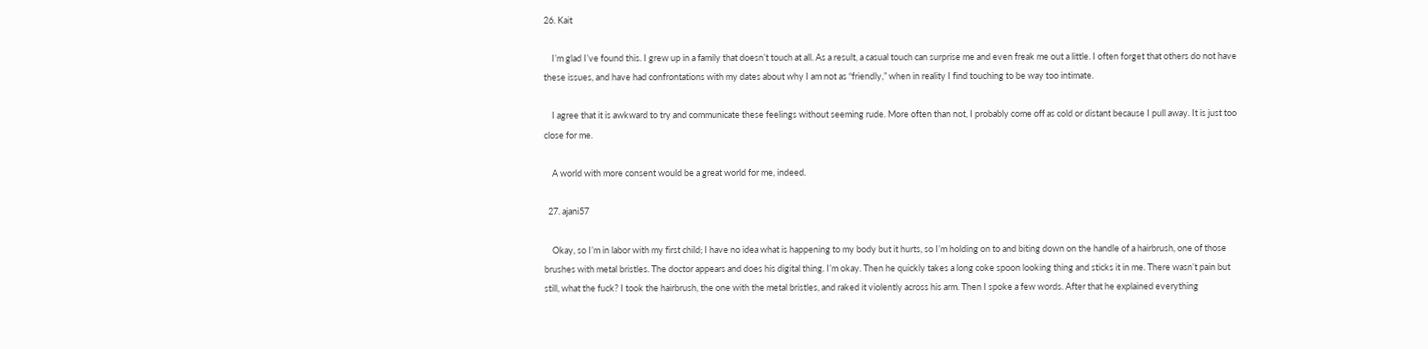26. Kait

    I’m glad I’ve found this. I grew up in a family that doesn’t touch at all. As a result, a casual touch can surprise me and even freak me out a little. I often forget that others do not have these issues, and have had confrontations with my dates about why I am not as “friendly,” when in reality I find touching to be way too intimate.

    I agree that it is awkward to try and communicate these feelings without seeming rude. More often than not, I probably come off as cold or distant because I pull away. It is just too close for me.

    A world with more consent would be a great world for me, indeed.

  27. ajani57

    Okay, so I’m in labor with my first child; I have no idea what is happening to my body but it hurts, so I’m holding on to and biting down on the handle of a hairbrush, one of those brushes with metal bristles. The doctor appears and does his digital thing. I’m okay. Then he quickly takes a long coke spoon looking thing and sticks it in me. There wasn’t pain but still, what the fuck? I took the hairbrush, the one with the metal bristles, and raked it violently across his arm. Then I spoke a few words. After that he explained everything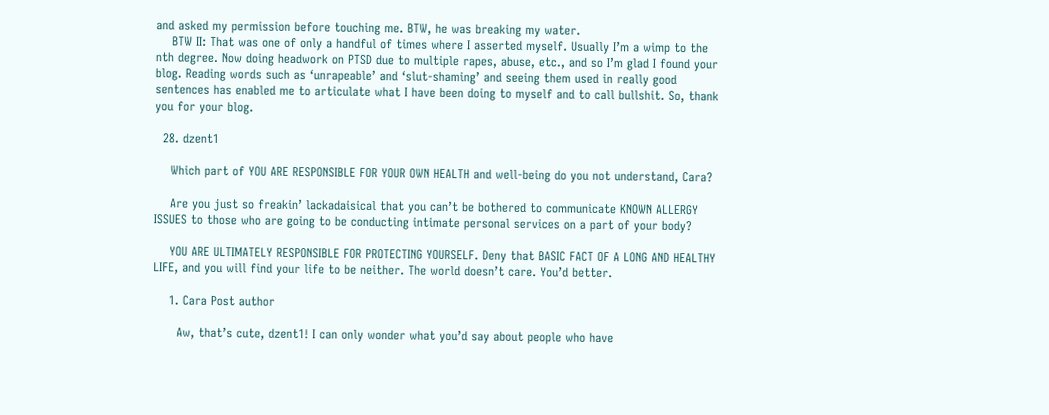and asked my permission before touching me. BTW, he was breaking my water.
    BTW II: That was one of only a handful of times where I asserted myself. Usually I’m a wimp to the nth degree. Now doing headwork on PTSD due to multiple rapes, abuse, etc., and so I’m glad I found your blog. Reading words such as ‘unrapeable’ and ‘slut-shaming’ and seeing them used in really good sentences has enabled me to articulate what I have been doing to myself and to call bullshit. So, thank you for your blog.

  28. dzent1

    Which part of YOU ARE RESPONSIBLE FOR YOUR OWN HEALTH and well-being do you not understand, Cara?

    Are you just so freakin’ lackadaisical that you can’t be bothered to communicate KNOWN ALLERGY ISSUES to those who are going to be conducting intimate personal services on a part of your body?

    YOU ARE ULTIMATELY RESPONSIBLE FOR PROTECTING YOURSELF. Deny that BASIC FACT OF A LONG AND HEALTHY LIFE, and you will find your life to be neither. The world doesn’t care. You’d better.

    1. Cara Post author

      Aw, that’s cute, dzent1! I can only wonder what you’d say about people who have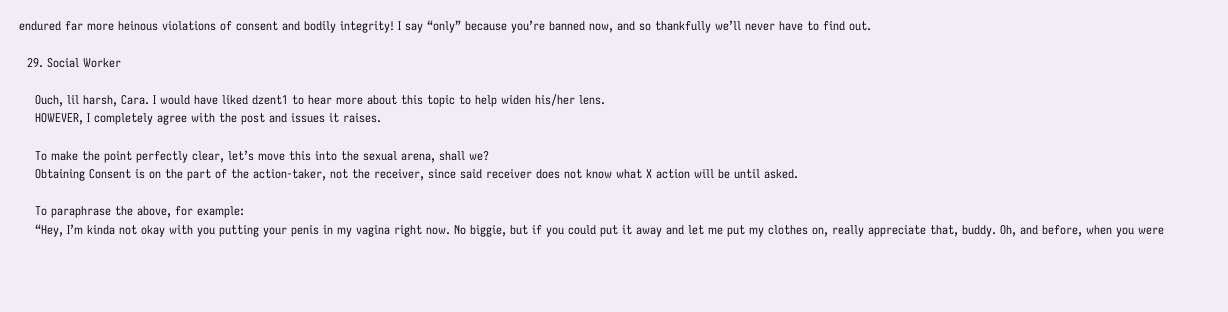endured far more heinous violations of consent and bodily integrity! I say “only” because you’re banned now, and so thankfully we’ll never have to find out.

  29. Social Worker

    Ouch, lil harsh, Cara. I would have liked dzent1 to hear more about this topic to help widen his/her lens.
    HOWEVER, I completely agree with the post and issues it raises.

    To make the point perfectly clear, let’s move this into the sexual arena, shall we?
    Obtaining Consent is on the part of the action-taker, not the receiver, since said receiver does not know what X action will be until asked.

    To paraphrase the above, for example:
    “Hey, I’m kinda not okay with you putting your penis in my vagina right now. No biggie, but if you could put it away and let me put my clothes on, really appreciate that, buddy. Oh, and before, when you were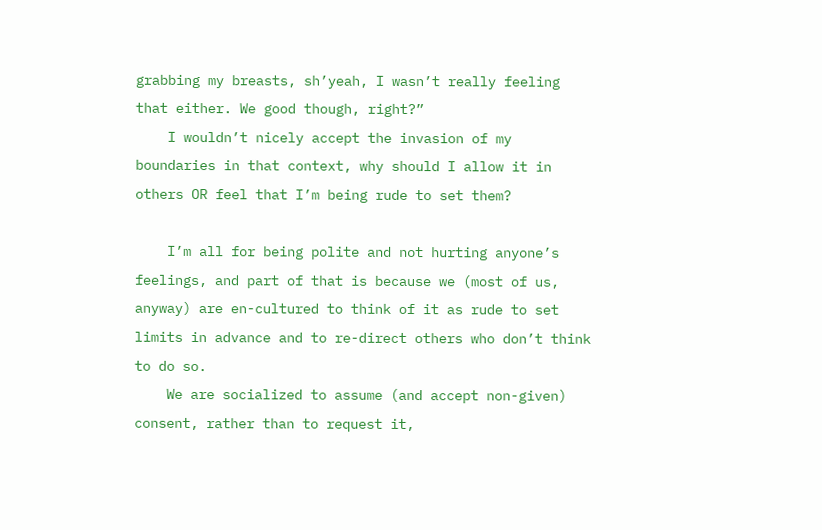grabbing my breasts, sh’yeah, I wasn’t really feeling that either. We good though, right?”
    I wouldn’t nicely accept the invasion of my boundaries in that context, why should I allow it in others OR feel that I’m being rude to set them?

    I’m all for being polite and not hurting anyone’s feelings, and part of that is because we (most of us, anyway) are en-cultured to think of it as rude to set limits in advance and to re-direct others who don’t think to do so.
    We are socialized to assume (and accept non-given) consent, rather than to request it,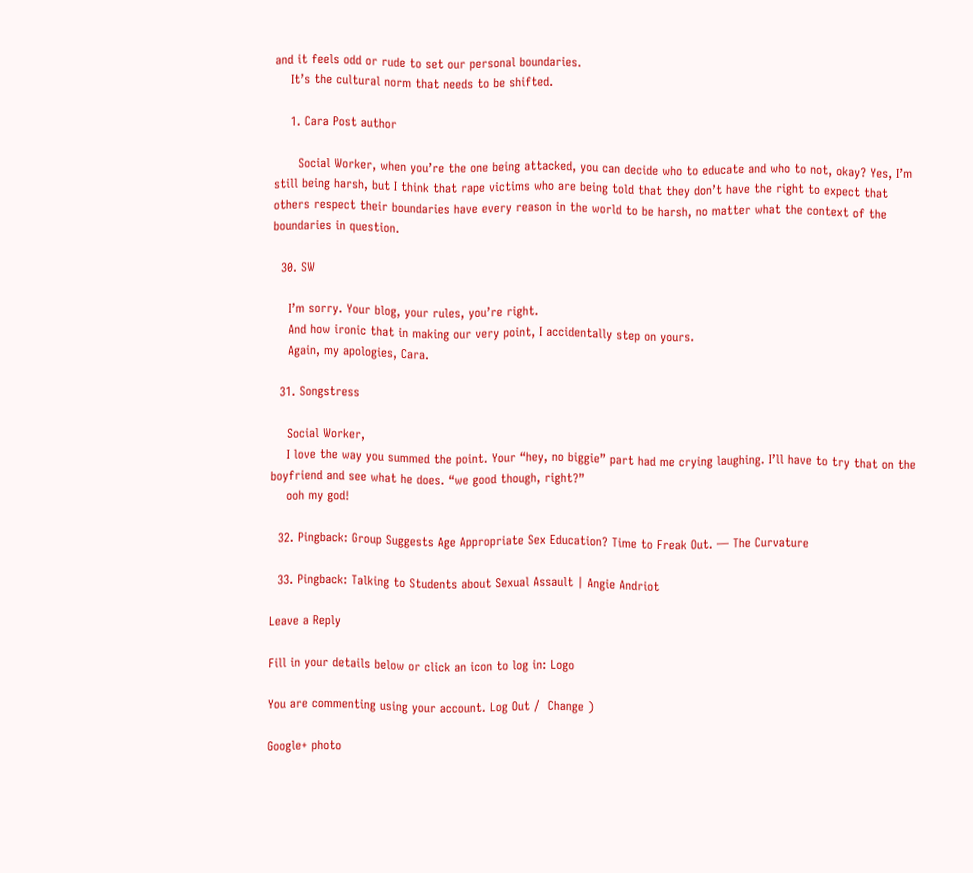and it feels odd or rude to set our personal boundaries.
    It’s the cultural norm that needs to be shifted.

    1. Cara Post author

      Social Worker, when you’re the one being attacked, you can decide who to educate and who to not, okay? Yes, I’m still being harsh, but I think that rape victims who are being told that they don’t have the right to expect that others respect their boundaries have every reason in the world to be harsh, no matter what the context of the boundaries in question.

  30. SW

    I’m sorry. Your blog, your rules, you’re right.
    And how ironic that in making our very point, I accidentally step on yours.
    Again, my apologies, Cara.

  31. Songstress

    Social Worker,
    I love the way you summed the point. Your “hey, no biggie” part had me crying laughing. I’ll have to try that on the boyfriend and see what he does. “we good though, right?”
    ooh my god!

  32. Pingback: Group Suggests Age Appropriate Sex Education? Time to Freak Out. — The Curvature

  33. Pingback: Talking to Students about Sexual Assault | Angie Andriot

Leave a Reply

Fill in your details below or click an icon to log in: Logo

You are commenting using your account. Log Out /  Change )

Google+ photo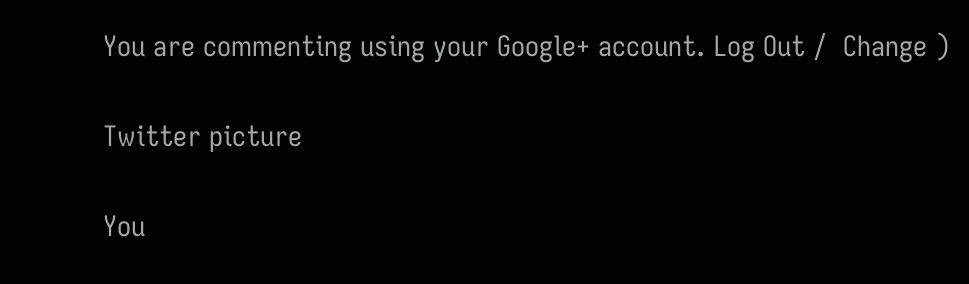You are commenting using your Google+ account. Log Out /  Change )

Twitter picture

You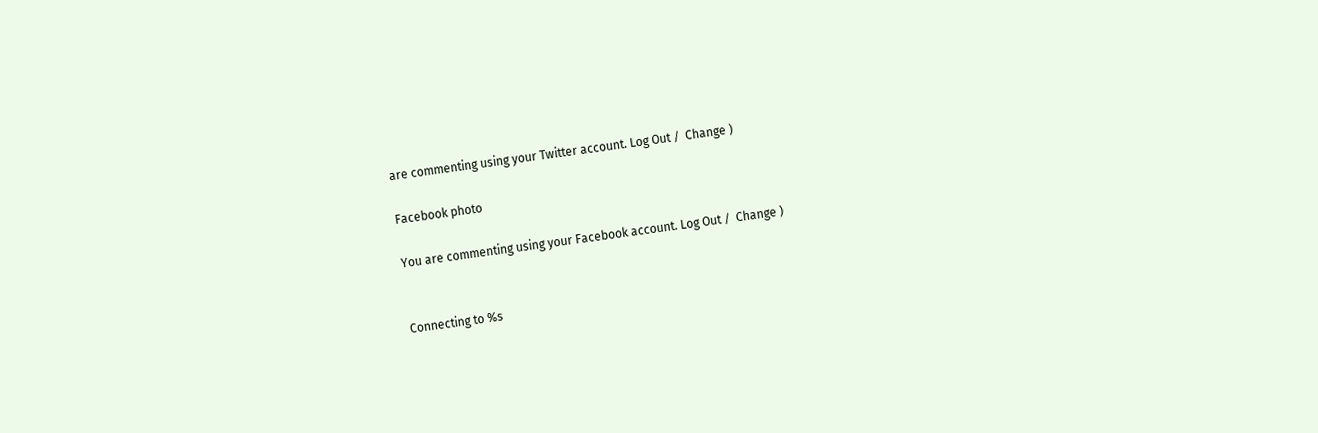are commenting using your Twitter account. Log Out /  Change )

Facebook photo

You are commenting using your Facebook account. Log Out /  Change )


Connecting to %s